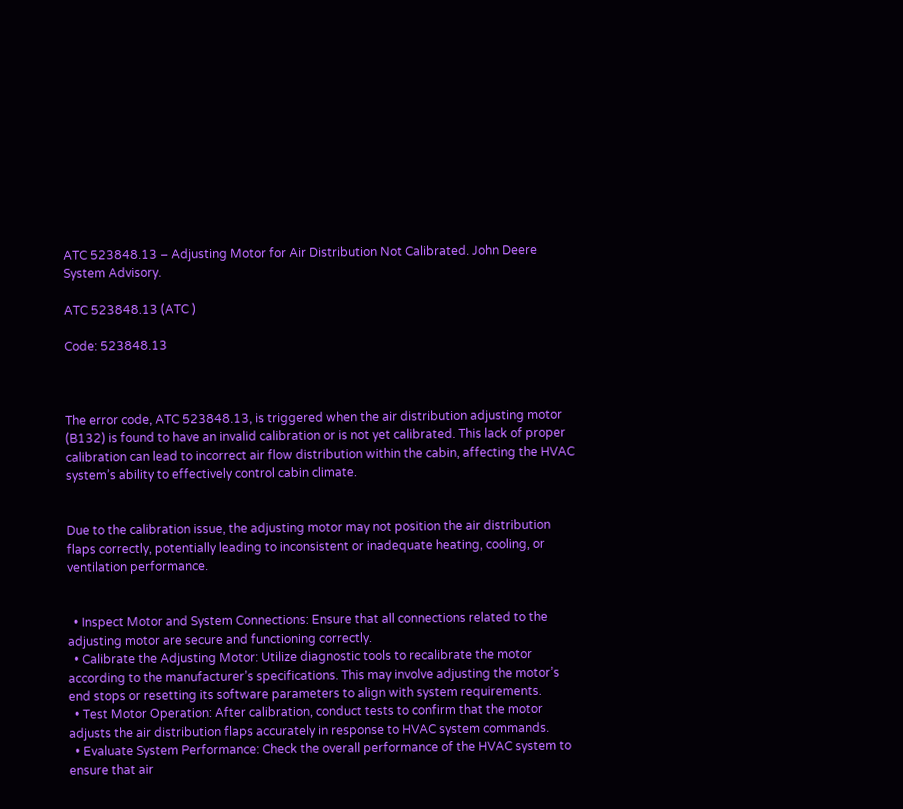ATC 523848.13 – Adjusting Motor for Air Distribution Not Calibrated. John Deere System Advisory.

ATC 523848.13 (ATC )

Code: 523848.13



The error code, ATC 523848.13, is triggered when the air distribution adjusting motor (B132) is found to have an invalid calibration or is not yet calibrated. This lack of proper calibration can lead to incorrect air flow distribution within the cabin, affecting the HVAC system’s ability to effectively control cabin climate.


Due to the calibration issue, the adjusting motor may not position the air distribution flaps correctly, potentially leading to inconsistent or inadequate heating, cooling, or ventilation performance.


  • Inspect Motor and System Connections: Ensure that all connections related to the adjusting motor are secure and functioning correctly.
  • Calibrate the Adjusting Motor: Utilize diagnostic tools to recalibrate the motor according to the manufacturer’s specifications. This may involve adjusting the motor’s end stops or resetting its software parameters to align with system requirements.
  • Test Motor Operation: After calibration, conduct tests to confirm that the motor adjusts the air distribution flaps accurately in response to HVAC system commands.
  • Evaluate System Performance: Check the overall performance of the HVAC system to ensure that air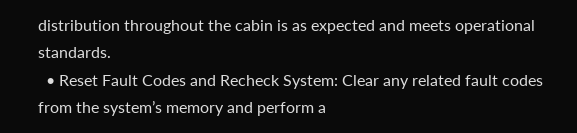distribution throughout the cabin is as expected and meets operational standards.
  • Reset Fault Codes and Recheck System: Clear any related fault codes from the system’s memory and perform a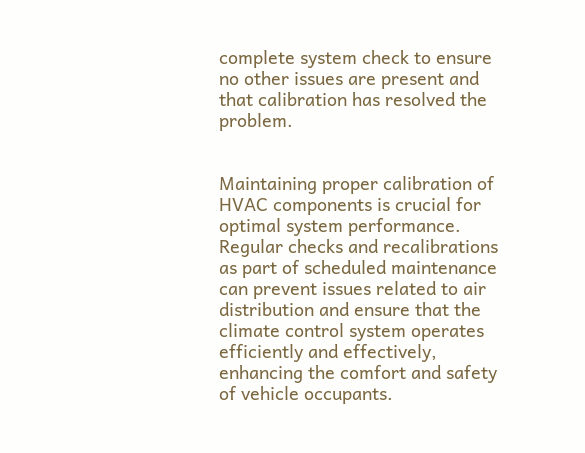complete system check to ensure no other issues are present and that calibration has resolved the problem.


Maintaining proper calibration of HVAC components is crucial for optimal system performance. Regular checks and recalibrations as part of scheduled maintenance can prevent issues related to air distribution and ensure that the climate control system operates efficiently and effectively, enhancing the comfort and safety of vehicle occupants.